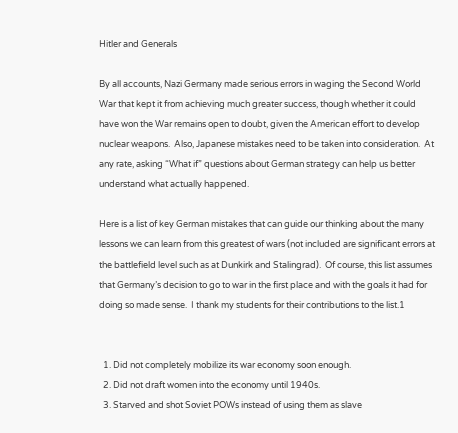Hitler and Generals

By all accounts, Nazi Germany made serious errors in waging the Second World War that kept it from achieving much greater success, though whether it could have won the War remains open to doubt, given the American effort to develop nuclear weapons.  Also, Japanese mistakes need to be taken into consideration.  At any rate, asking “What if” questions about German strategy can help us better understand what actually happened.

Here is a list of key German mistakes that can guide our thinking about the many lessons we can learn from this greatest of wars (not included are significant errors at the battlefield level such as at Dunkirk and Stalingrad).  Of course, this list assumes that Germany’s decision to go to war in the first place and with the goals it had for doing so made sense.  I thank my students for their contributions to the list.1


  1. Did not completely mobilize its war economy soon enough.
  2. Did not draft women into the economy until 1940s.
  3. Starved and shot Soviet POWs instead of using them as slave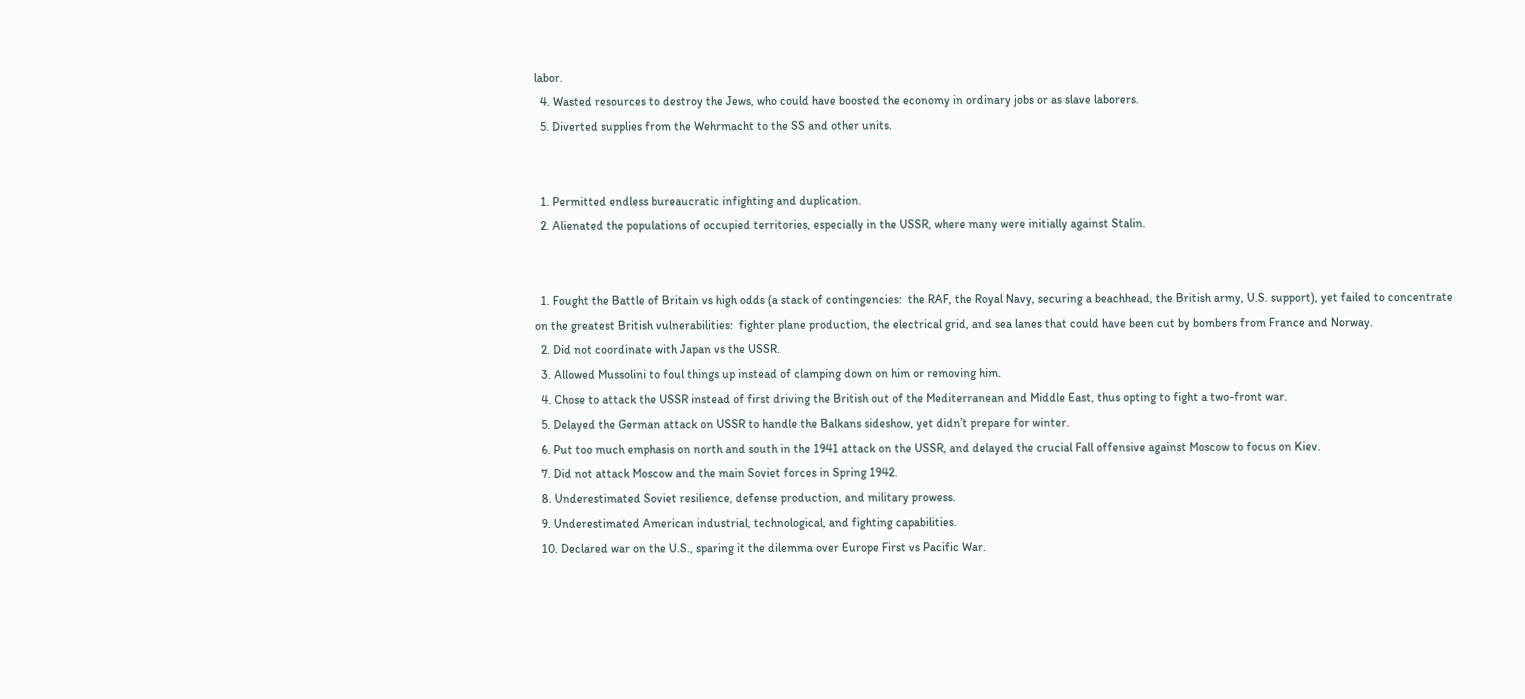labor.
  4. Wasted resources to destroy the Jews, who could have boosted the economy in ordinary jobs or as slave laborers.
  5. Diverted supplies from the Wehrmacht to the SS and other units.


  1. Permitted endless bureaucratic infighting and duplication.
  2. Alienated the populations of occupied territories, especially in the USSR, where many were initially against Stalin.


  1. Fought the Battle of Britain vs high odds (a stack of contingencies:  the RAF, the Royal Navy, securing a beachhead, the British army, U.S. support), yet failed to concentrate on the greatest British vulnerabilities:  fighter plane production, the electrical grid, and sea lanes that could have been cut by bombers from France and Norway.
  2. Did not coordinate with Japan vs the USSR.
  3. Allowed Mussolini to foul things up instead of clamping down on him or removing him.
  4. Chose to attack the USSR instead of first driving the British out of the Mediterranean and Middle East, thus opting to fight a two-front war.
  5. Delayed the German attack on USSR to handle the Balkans sideshow, yet didn’t prepare for winter.
  6. Put too much emphasis on north and south in the 1941 attack on the USSR, and delayed the crucial Fall offensive against Moscow to focus on Kiev.
  7. Did not attack Moscow and the main Soviet forces in Spring 1942.
  8. Underestimated Soviet resilience, defense production, and military prowess.
  9. Underestimated American industrial, technological, and fighting capabilities.
  10. Declared war on the U.S., sparing it the dilemma over Europe First vs Pacific War.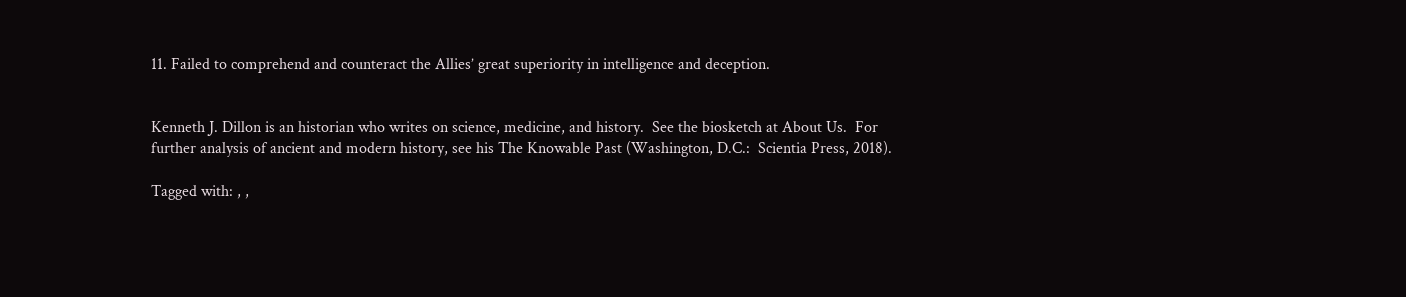11. Failed to comprehend and counteract the Allies’ great superiority in intelligence and deception.


Kenneth J. Dillon is an historian who writes on science, medicine, and history.  See the biosketch at About Us.  For further analysis of ancient and modern history, see his The Knowable Past (Washington, D.C.:  Scientia Press, 2018).

Tagged with: , ,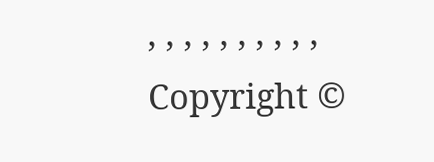, , , , , , , , , ,
Copyright ©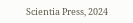Scientia Press, 2024